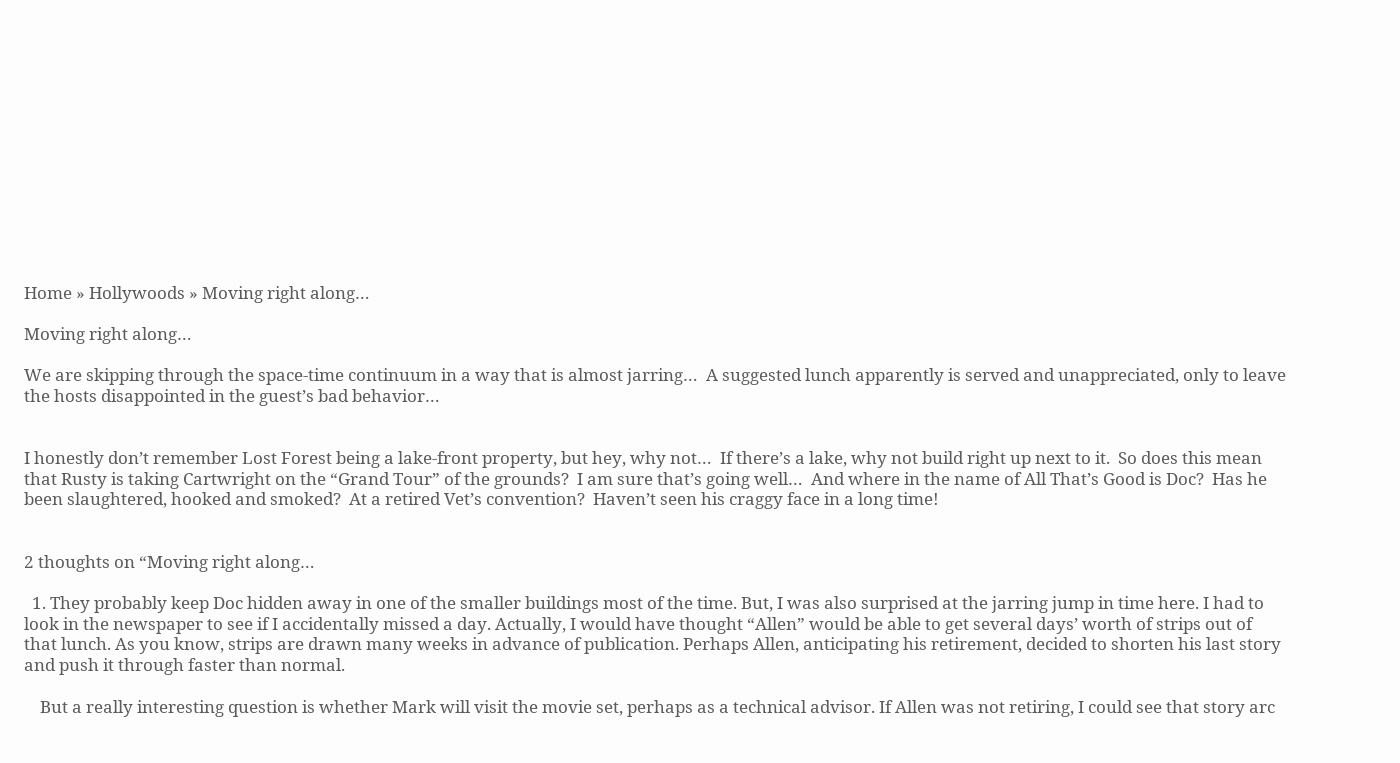Home » Hollywoods » Moving right along…

Moving right along…

We are skipping through the space-time continuum in a way that is almost jarring…  A suggested lunch apparently is served and unappreciated, only to leave the hosts disappointed in the guest’s bad behavior…


I honestly don’t remember Lost Forest being a lake-front property, but hey, why not…  If there’s a lake, why not build right up next to it.  So does this mean that Rusty is taking Cartwright on the “Grand Tour” of the grounds?  I am sure that’s going well…  And where in the name of All That’s Good is Doc?  Has he been slaughtered, hooked and smoked?  At a retired Vet’s convention?  Haven’t seen his craggy face in a long time!


2 thoughts on “Moving right along…

  1. They probably keep Doc hidden away in one of the smaller buildings most of the time. But, I was also surprised at the jarring jump in time here. I had to look in the newspaper to see if I accidentally missed a day. Actually, I would have thought “Allen” would be able to get several days’ worth of strips out of that lunch. As you know, strips are drawn many weeks in advance of publication. Perhaps Allen, anticipating his retirement, decided to shorten his last story and push it through faster than normal.

    But a really interesting question is whether Mark will visit the movie set, perhaps as a technical advisor. If Allen was not retiring, I could see that story arc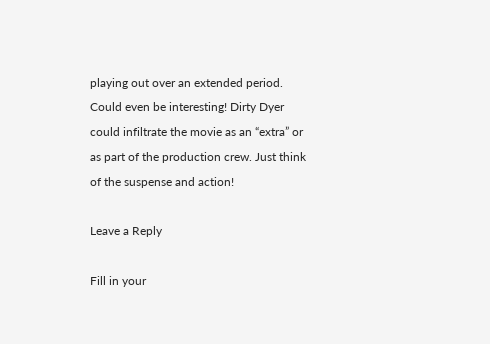playing out over an extended period. Could even be interesting! Dirty Dyer could infiltrate the movie as an “extra” or as part of the production crew. Just think of the suspense and action!

Leave a Reply

Fill in your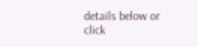details below or click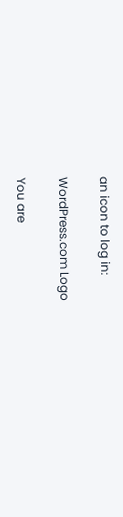an icon to log in:

WordPress.com Logo

You are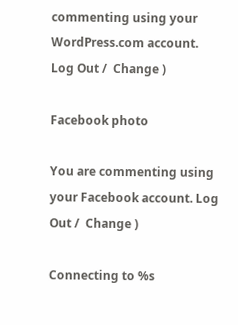commenting using your WordPress.com account. Log Out /  Change )

Facebook photo

You are commenting using your Facebook account. Log Out /  Change )

Connecting to %s